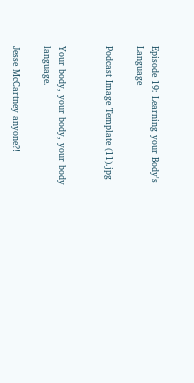Episode 19: Learning your Body's Language

Podcast Image Template (11).jpg


Your body, your body, your body language.

Jesse McCartney anyone?!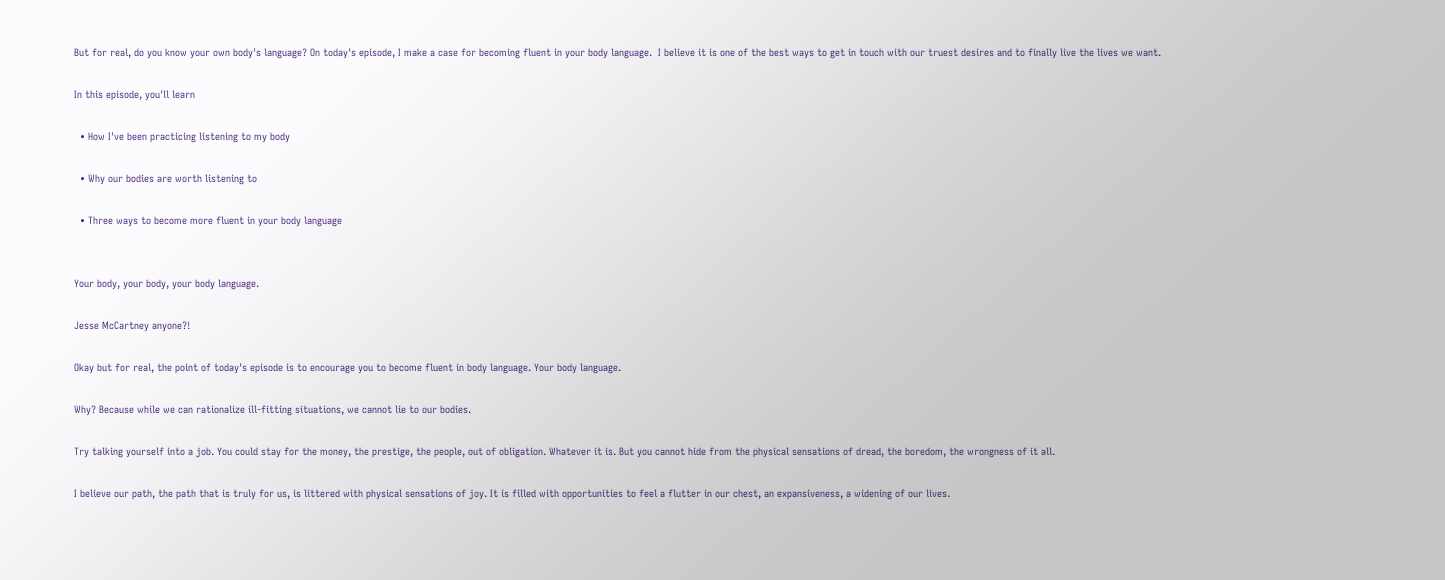But for real, do you know your own body's language? On today's episode, I make a case for becoming fluent in your body language.  I believe it is one of the best ways to get in touch with our truest desires and to finally live the lives we want.

In this episode, you'll learn

  • How I've been practicing listening to my body

  • Why our bodies are worth listening to

  • Three ways to become more fluent in your body language


Your body, your body, your body language.

Jesse McCartney anyone?!

Okay but for real, the point of today's episode is to encourage you to become fluent in body language. Your body language.

Why? Because while we can rationalize ill-fitting situations, we cannot lie to our bodies.

Try talking yourself into a job. You could stay for the money, the prestige, the people, out of obligation. Whatever it is. But you cannot hide from the physical sensations of dread, the boredom, the wrongness of it all.

I believe our path, the path that is truly for us, is littered with physical sensations of joy. It is filled with opportunities to feel a flutter in our chest, an expansiveness, a widening of our lives.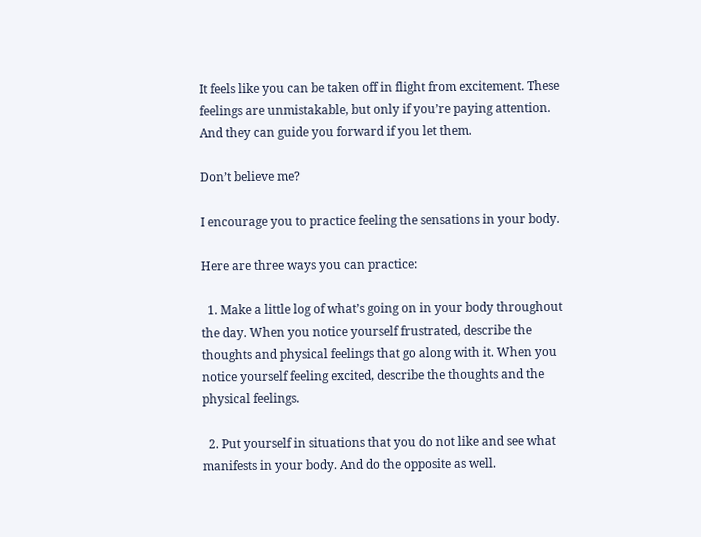It feels like you can be taken off in flight from excitement. These feelings are unmistakable, but only if you’re paying attention. And they can guide you forward if you let them.

Don’t believe me?

I encourage you to practice feeling the sensations in your body.

Here are three ways you can practice:

  1. Make a little log of what’s going on in your body throughout the day. When you notice yourself frustrated, describe the thoughts and physical feelings that go along with it. When you notice yourself feeling excited, describe the thoughts and the physical feelings.

  2. Put yourself in situations that you do not like and see what manifests in your body. And do the opposite as well.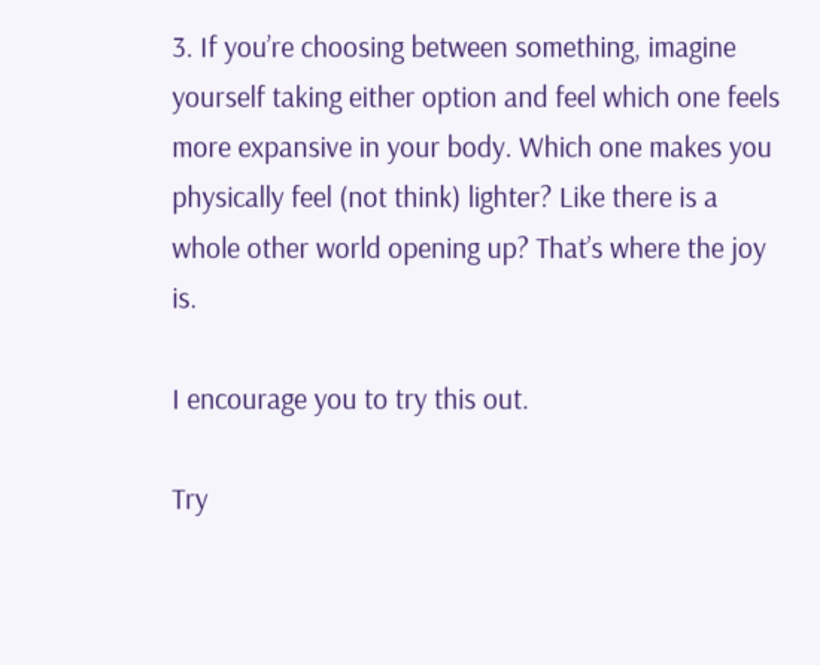3. If you’re choosing between something, imagine yourself taking either option and feel which one feels more expansive in your body. Which one makes you physically feel (not think) lighter? Like there is a whole other world opening up? That’s where the joy is.

I encourage you to try this out.

Try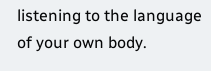listening to the language of your own body.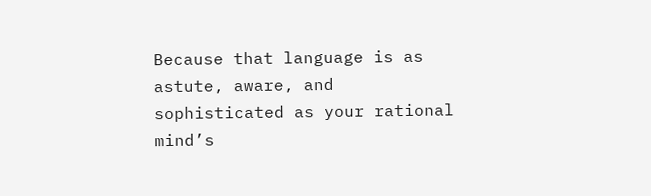Because that language is as astute, aware, and sophisticated as your rational mind’s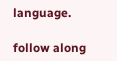language.

follow along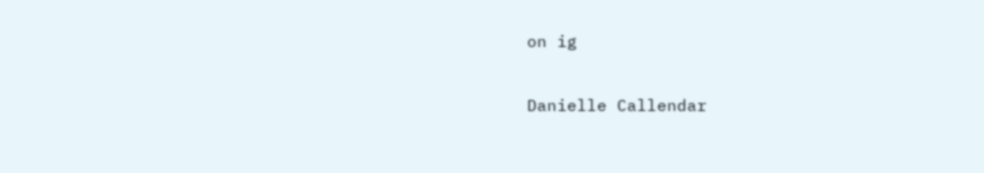on ig

Danielle Callendar